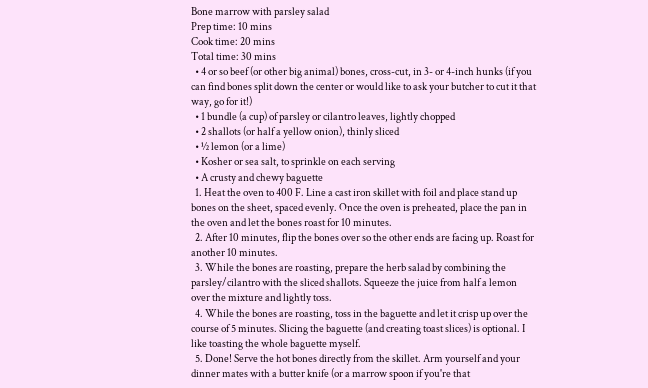Bone marrow with parsley salad
Prep time: 10 mins
Cook time: 20 mins
Total time: 30 mins
  • 4 or so beef (or other big animal) bones, cross-cut, in 3- or 4-inch hunks (if you can find bones split down the center or would like to ask your butcher to cut it that way, go for it!)
  • 1 bundle (a cup) of parsley or cilantro leaves, lightly chopped
  • 2 shallots (or half a yellow onion), thinly sliced
  • ½ lemon (or a lime)
  • Kosher or sea salt, to sprinkle on each serving
  • A crusty and chewy baguette
  1. Heat the oven to 400 F. Line a cast iron skillet with foil and place stand up bones on the sheet, spaced evenly. Once the oven is preheated, place the pan in the oven and let the bones roast for 10 minutes.
  2. After 10 minutes, flip the bones over so the other ends are facing up. Roast for another 10 minutes.
  3. While the bones are roasting, prepare the herb salad by combining the parsley/cilantro with the sliced shallots. Squeeze the juice from half a lemon over the mixture and lightly toss.
  4. While the bones are roasting, toss in the baguette and let it crisp up over the course of 5 minutes. Slicing the baguette (and creating toast slices) is optional. I like toasting the whole baguette myself.
  5. Done! Serve the hot bones directly from the skillet. Arm yourself and your dinner mates with a butter knife (or a marrow spoon if you're that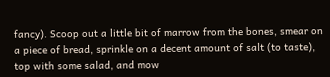fancy). Scoop out a little bit of marrow from the bones, smear on a piece of bread, sprinkle on a decent amount of salt (to taste), top with some salad, and mow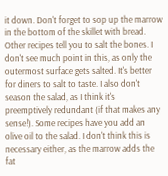it down. Don't forget to sop up the marrow in the bottom of the skillet with bread.
Other recipes tell you to salt the bones. I don't see much point in this, as only the outermost surface gets salted. It's better for diners to salt to taste. I also don't season the salad, as I think it's preemptively redundant (if that makes any sense!). Some recipes have you add an olive oil to the salad. I don't think this is necessary either, as the marrow adds the fat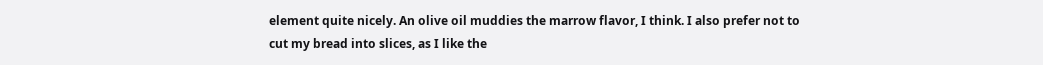element quite nicely. An olive oil muddies the marrow flavor, I think. I also prefer not to cut my bread into slices, as I like the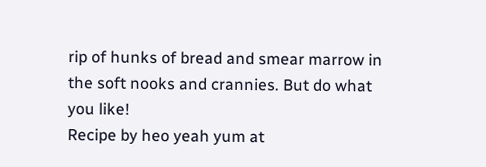rip of hunks of bread and smear marrow in the soft nooks and crannies. But do what you like!
Recipe by heo yeah yum at